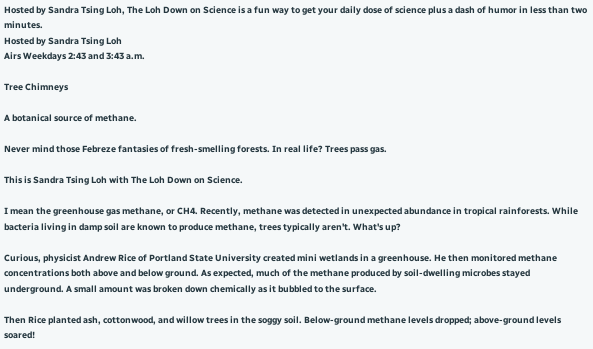Hosted by Sandra Tsing Loh, The Loh Down on Science is a fun way to get your daily dose of science plus a dash of humor in less than two minutes.
Hosted by Sandra Tsing Loh
Airs Weekdays 2:43 and 3:43 a.m.

Tree Chimneys

A botanical source of methane.

Never mind those Febreze fantasies of fresh-smelling forests. In real life? Trees pass gas.

This is Sandra Tsing Loh with The Loh Down on Science.

I mean the greenhouse gas methane, or CH4. Recently, methane was detected in unexpected abundance in tropical rainforests. While bacteria living in damp soil are known to produce methane, trees typically aren't. What's up?

Curious, physicist Andrew Rice of Portland State University created mini wetlands in a greenhouse. He then monitored methane concentrations both above and below ground. As expected, much of the methane produced by soil-dwelling microbes stayed underground. A small amount was broken down chemically as it bubbled to the surface.

Then Rice planted ash, cottonwood, and willow trees in the soggy soil. Below-ground methane levels dropped; above-ground levels soared!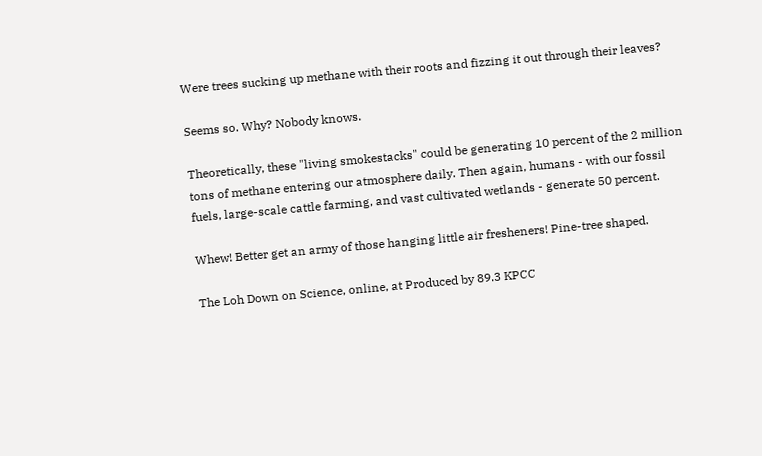Were trees sucking up methane with their roots and fizzing it out through their leaves?

Seems so. Why? Nobody knows.

Theoretically, these "living smokestacks" could be generating 10 percent of the 2 million tons of methane entering our atmosphere daily. Then again, humans - with our fossil fuels, large-scale cattle farming, and vast cultivated wetlands - generate 50 percent.

Whew! Better get an army of those hanging little air fresheners! Pine-tree shaped.

The Loh Down on Science, online, at Produced by 89.3 KPCC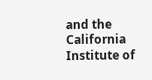and the California Institute of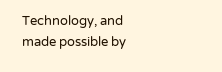Technology, and made possible by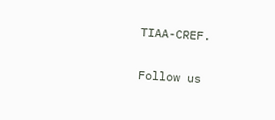TIAA-CREF.

Follow us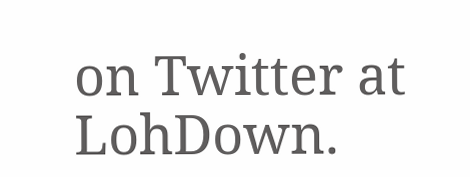on Twitter at LohDown.